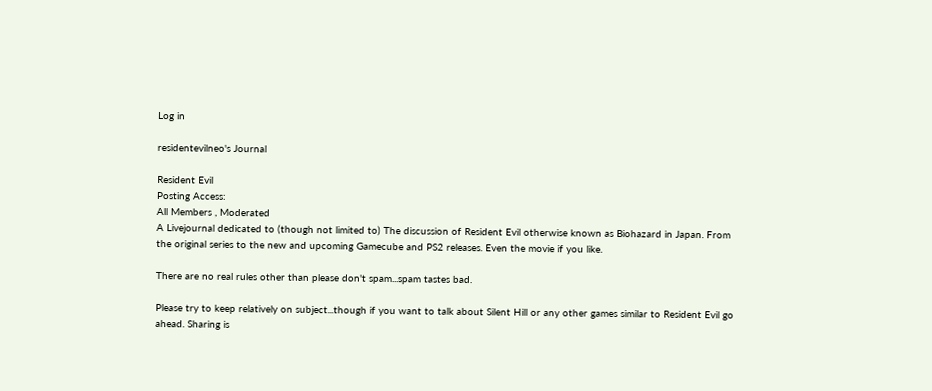Log in

residentevilneo's Journal

Resident Evil
Posting Access:
All Members , Moderated
A Livejournal dedicated to (though not limited to) The discussion of Resident Evil otherwise known as Biohazard in Japan. From the original series to the new and upcoming Gamecube and PS2 releases. Even the movie if you like.

There are no real rules other than please don't spam...spam tastes bad.

Please try to keep relatively on subject...though if you want to talk about Silent Hill or any other games similar to Resident Evil go ahead. Sharing is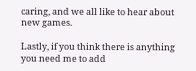caring, and we all like to hear about new games.

Lastly, if you think there is anything you need me to add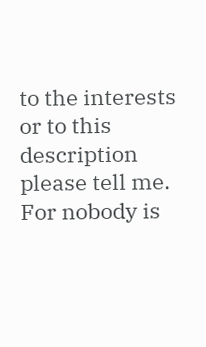to the interests or to this description please tell me. For nobody is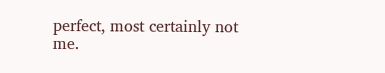perfect, most certainly not me.